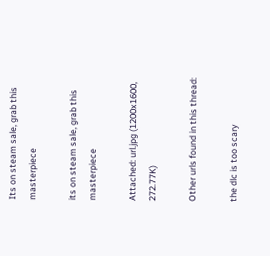Its on steam sale, grab this masterpiece

its on steam sale, grab this masterpiece

Attached: url.jpg (1200x1600, 272.77K)

Other urls found in this thread:

the dlc is too scary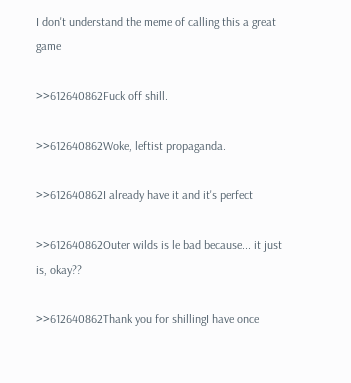I don't understand the meme of calling this a great game

>>612640862Fuck off shill.

>>612640862Woke, leftist propaganda.

>>612640862I already have it and it's perfect

>>612640862Outer wilds is le bad because... it just is, okay??

>>612640862Thank you for shillingI have once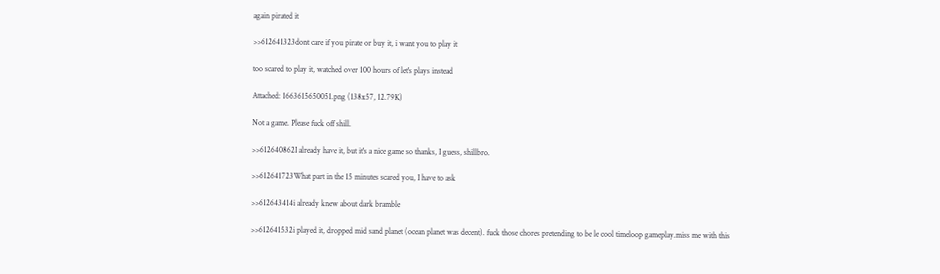again pirated it

>>612641323dont care if you pirate or buy it, i want you to play it

too scared to play it, watched over 100 hours of let's plays instead

Attached: 1663615650051.png (138x57, 12.79K)

Not a game. Please fuck off shill.

>>612640862I already have it, but it's a nice game so thanks, I guess, shillbro.

>>612641723What part in the 15 minutes scared you, I have to ask

>>612643414i already knew about dark bramble

>>612641532i played it, dropped mid sand planet (ocean planet was decent). fuck those chores pretending to be le cool timeloop gameplay.miss me with this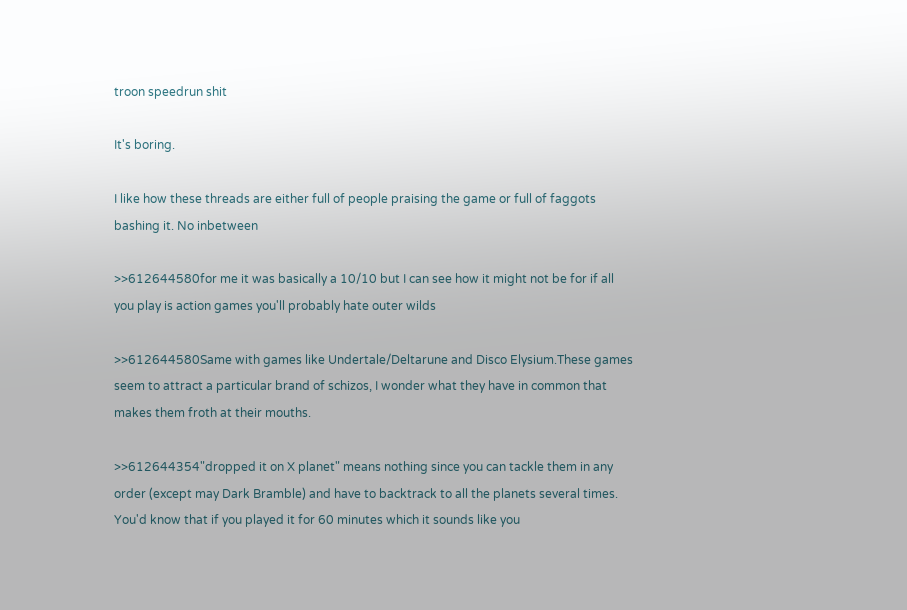troon speedrun shit

It's boring.

I like how these threads are either full of people praising the game or full of faggots bashing it. No inbetween

>>612644580for me it was basically a 10/10 but I can see how it might not be for if all you play is action games you'll probably hate outer wilds

>>612644580Same with games like Undertale/Deltarune and Disco Elysium.These games seem to attract a particular brand of schizos, I wonder what they have in common that makes them froth at their mouths.

>>612644354"dropped it on X planet" means nothing since you can tackle them in any order (except may Dark Bramble) and have to backtrack to all the planets several times. You'd know that if you played it for 60 minutes which it sounds like you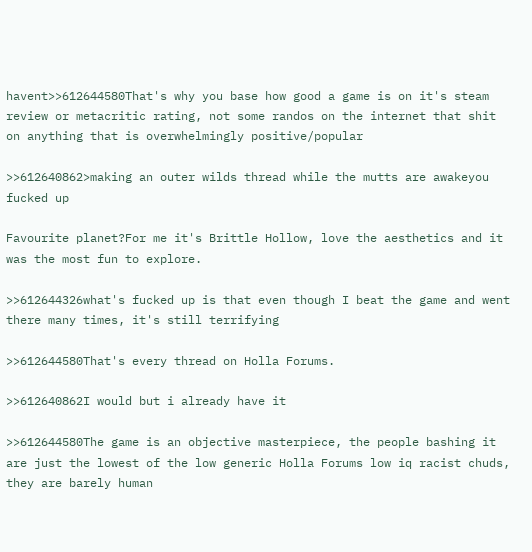havent>>612644580That's why you base how good a game is on it's steam review or metacritic rating, not some randos on the internet that shit on anything that is overwhelmingly positive/popular

>>612640862>making an outer wilds thread while the mutts are awakeyou fucked up

Favourite planet?For me it's Brittle Hollow, love the aesthetics and it was the most fun to explore.

>>612644326what's fucked up is that even though I beat the game and went there many times, it's still terrifying

>>612644580That's every thread on Holla Forums.

>>612640862I would but i already have it

>>612644580The game is an objective masterpiece, the people bashing it are just the lowest of the low generic Holla Forums low iq racist chuds, they are barely human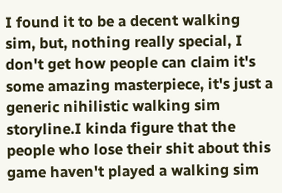I found it to be a decent walking sim, but, nothing really special, I don't get how people can claim it's some amazing masterpiece, it's just a generic nihilistic walking sim storyline.I kinda figure that the people who lose their shit about this game haven't played a walking sim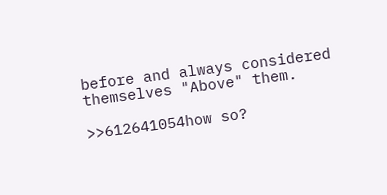before and always considered themselves "Above" them.

>>612641054how so?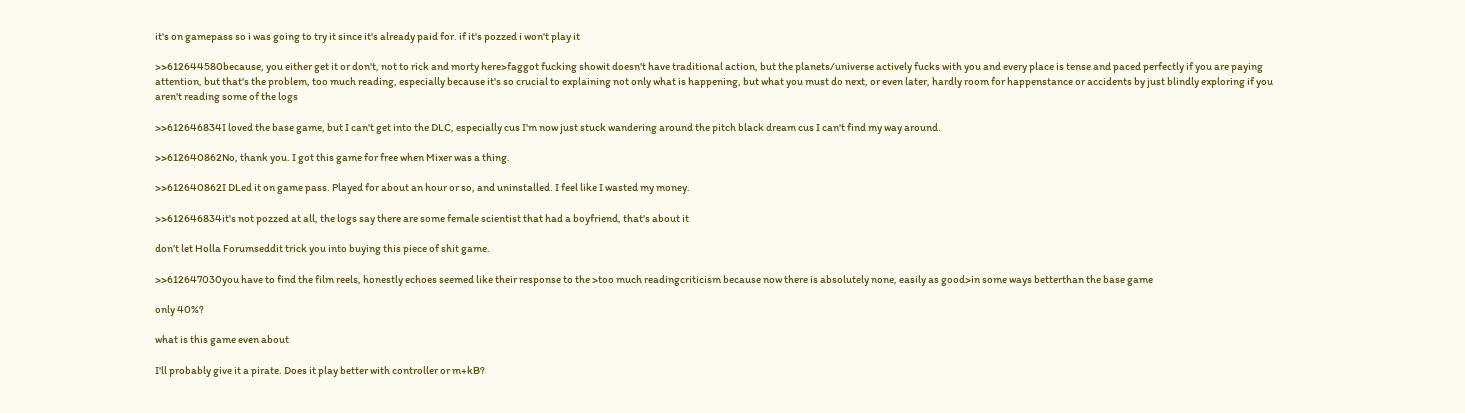it's on gamepass so i was going to try it since it's already paid for. if it's pozzed i won't play it

>>612644580because, you either get it or don't, not to rick and morty here>faggot fucking showit doesn't have traditional action, but the planets/universe actively fucks with you and every place is tense and paced perfectly if you are paying attention, but that's the problem, too much reading, especially because it's so crucial to explaining not only what is happening, but what you must do next, or even later, hardly room for happenstance or accidents by just blindly exploring if you aren't reading some of the logs

>>612646834I loved the base game, but I can't get into the DLC, especially cus I'm now just stuck wandering around the pitch black dream cus I can't find my way around.

>>612640862No, thank you. I got this game for free when Mixer was a thing.

>>612640862I DLed it on game pass. Played for about an hour or so, and uninstalled. I feel like I wasted my money.

>>612646834it's not pozzed at all, the logs say there are some female scientist that had a boyfriend, that's about it

don’t let Holla Forumseddit trick you into buying this piece of shit game.

>>612647030you have to find the film reels, honestly echoes seemed like their response to the >too much readingcriticism because now there is absolutely none, easily as good>in some ways betterthan the base game

only 40%?

what is this game even about

I'll probably give it a pirate. Does it play better with controller or m+kB?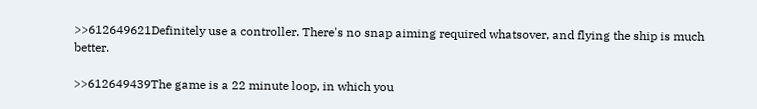>>612649621Definitely use a controller. There's no snap aiming required whatsover, and flying the ship is much better.

>>612649439The game is a 22 minute loop, in which you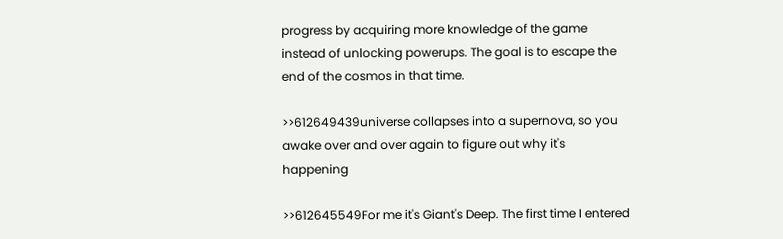progress by acquiring more knowledge of the game instead of unlocking powerups. The goal is to escape the end of the cosmos in that time.

>>612649439universe collapses into a supernova, so you awake over and over again to figure out why it's happening

>>612645549For me it's Giant's Deep. The first time I entered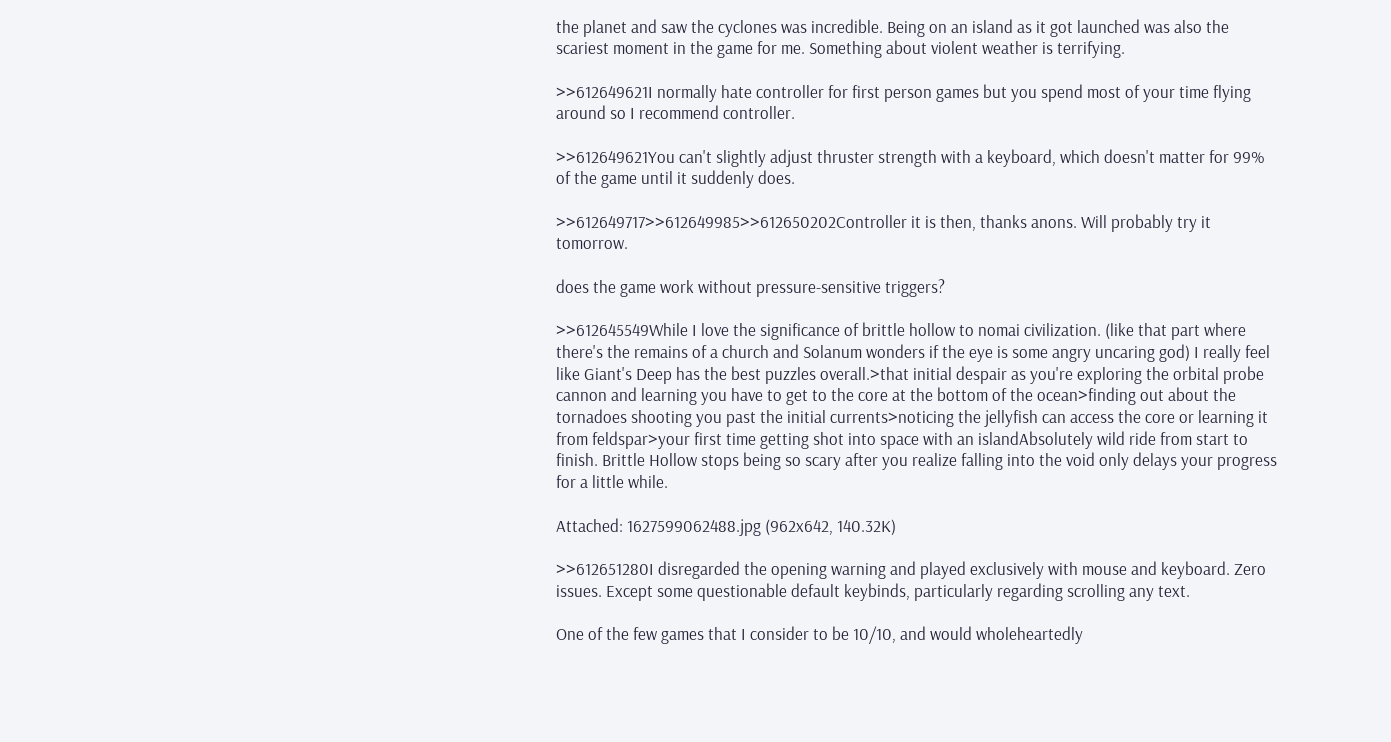the planet and saw the cyclones was incredible. Being on an island as it got launched was also the scariest moment in the game for me. Something about violent weather is terrifying.

>>612649621I normally hate controller for first person games but you spend most of your time flying around so I recommend controller.

>>612649621You can't slightly adjust thruster strength with a keyboard, which doesn't matter for 99% of the game until it suddenly does.

>>612649717>>612649985>>612650202Controller it is then, thanks anons. Will probably try it tomorrow.

does the game work without pressure-sensitive triggers?

>>612645549While I love the significance of brittle hollow to nomai civilization. (like that part where there's the remains of a church and Solanum wonders if the eye is some angry uncaring god) I really feel like Giant's Deep has the best puzzles overall.>that initial despair as you're exploring the orbital probe cannon and learning you have to get to the core at the bottom of the ocean>finding out about the tornadoes shooting you past the initial currents>noticing the jellyfish can access the core or learning it from feldspar>your first time getting shot into space with an islandAbsolutely wild ride from start to finish. Brittle Hollow stops being so scary after you realize falling into the void only delays your progress for a little while.

Attached: 1627599062488.jpg (962x642, 140.32K)

>>612651280I disregarded the opening warning and played exclusively with mouse and keyboard. Zero issues. Except some questionable default keybinds, particularly regarding scrolling any text.

One of the few games that I consider to be 10/10, and would wholeheartedly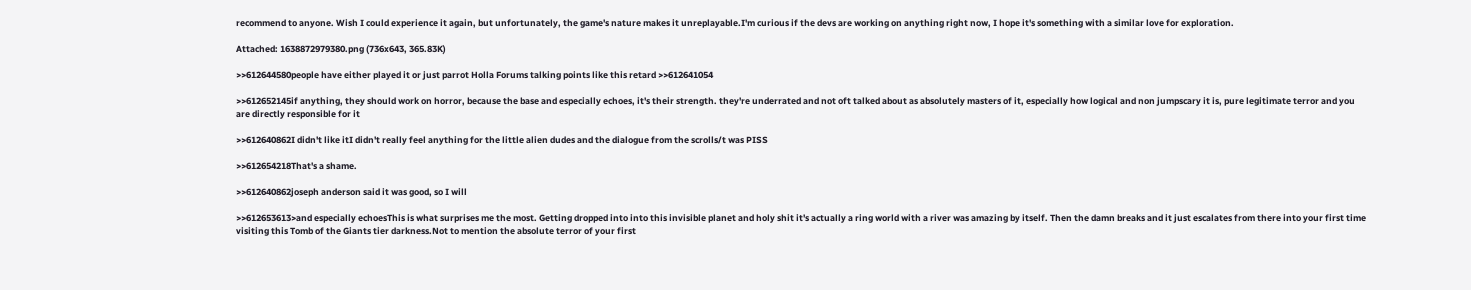recommend to anyone. Wish I could experience it again, but unfortunately, the game's nature makes it unreplayable.I'm curious if the devs are working on anything right now, I hope it's something with a similar love for exploration.

Attached: 1638872979380.png (736x643, 365.83K)

>>612644580people have either played it or just parrot Holla Forums talking points like this retard >>612641054

>>612652145if anything, they should work on horror, because the base and especially echoes, it's their strength. they're underrated and not oft talked about as absolutely masters of it, especially how logical and non jumpscary it is, pure legitimate terror and you are directly responsible for it

>>612640862I didn't like itI didn't really feel anything for the little alien dudes and the dialogue from the scrolls/t was PISS

>>612654218That's a shame.

>>612640862joseph anderson said it was good, so I will

>>612653613>and especially echoesThis is what surprises me the most. Getting dropped into into this invisible planet and holy shit it's actually a ring world with a river was amazing by itself. Then the damn breaks and it just escalates from there into your first time visiting this Tomb of the Giants tier darkness.Not to mention the absolute terror of your first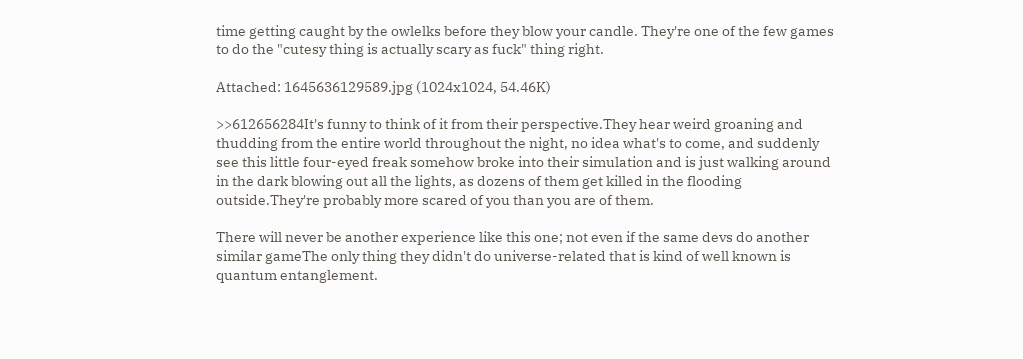time getting caught by the owlelks before they blow your candle. They're one of the few games to do the "cutesy thing is actually scary as fuck" thing right.

Attached: 1645636129589.jpg (1024x1024, 54.46K)

>>612656284It's funny to think of it from their perspective.They hear weird groaning and thudding from the entire world throughout the night, no idea what's to come, and suddenly see this little four-eyed freak somehow broke into their simulation and is just walking around in the dark blowing out all the lights, as dozens of them get killed in the flooding outside.They're probably more scared of you than you are of them.

There will never be another experience like this one; not even if the same devs do another similar gameThe only thing they didn't do universe-related that is kind of well known is quantum entanglement.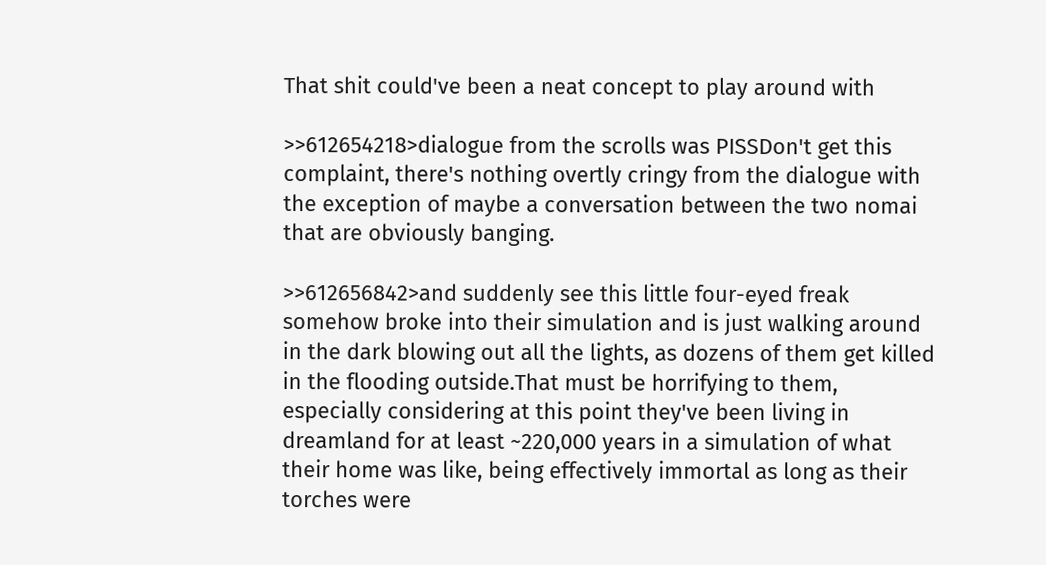That shit could've been a neat concept to play around with

>>612654218>dialogue from the scrolls was PISSDon't get this complaint, there's nothing overtly cringy from the dialogue with the exception of maybe a conversation between the two nomai that are obviously banging.

>>612656842>and suddenly see this little four-eyed freak somehow broke into their simulation and is just walking around in the dark blowing out all the lights, as dozens of them get killed in the flooding outside.That must be horrifying to them, especially considering at this point they've been living in dreamland for at least ~220,000 years in a simulation of what their home was like, being effectively immortal as long as their torches were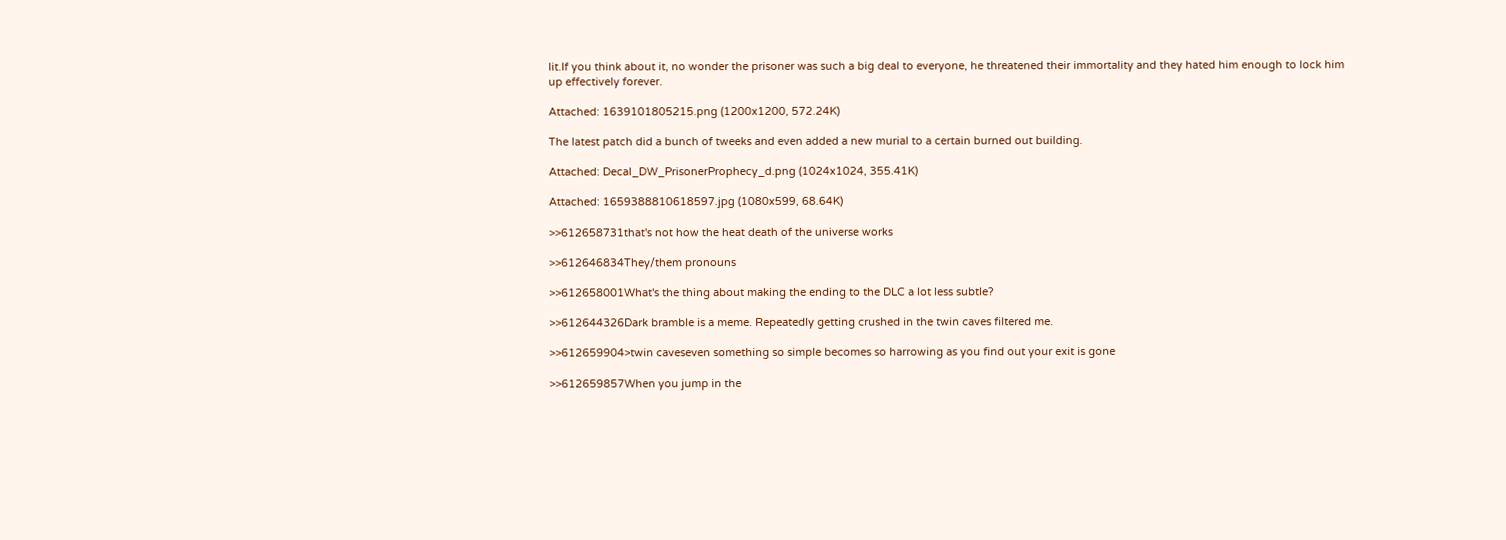lit.If you think about it, no wonder the prisoner was such a big deal to everyone, he threatened their immortality and they hated him enough to lock him up effectively forever.

Attached: 1639101805215.png (1200x1200, 572.24K)

The latest patch did a bunch of tweeks and even added a new murial to a certain burned out building.

Attached: Decal_DW_PrisonerProphecy_d.png (1024x1024, 355.41K)

Attached: 1659388810618597.jpg (1080x599, 68.64K)

>>612658731that's not how the heat death of the universe works

>>612646834They/them pronouns

>>612658001What's the thing about making the ending to the DLC a lot less subtle?

>>612644326Dark bramble is a meme. Repeatedly getting crushed in the twin caves filtered me.

>>612659904>twin caveseven something so simple becomes so harrowing as you find out your exit is gone

>>612659857When you jump in the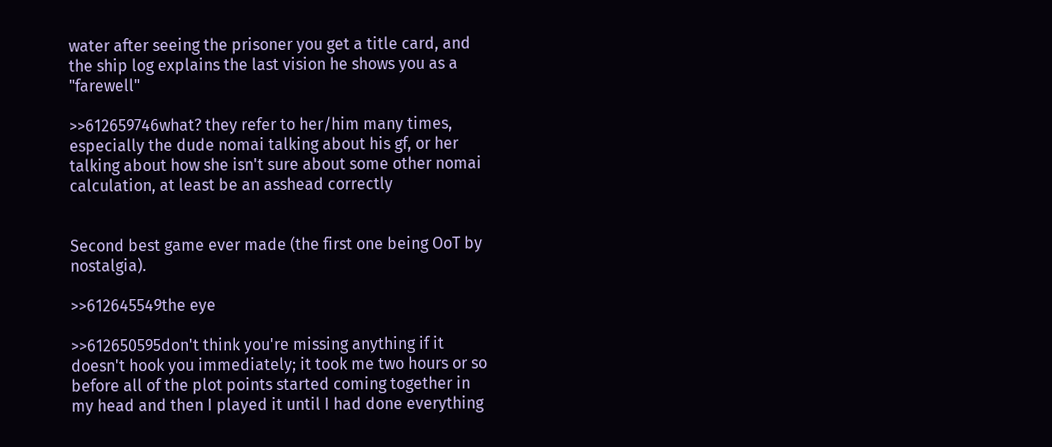water after seeing the prisoner you get a title card, and the ship log explains the last vision he shows you as a "farewell"

>>612659746what? they refer to her/him many times, especially the dude nomai talking about his gf, or her talking about how she isn't sure about some other nomai calculation, at least be an asshead correctly


Second best game ever made (the first one being OoT by nostalgia).

>>612645549the eye

>>612650595don't think you're missing anything if it doesn't hook you immediately; it took me two hours or so before all of the plot points started coming together in my head and then I played it until I had done everything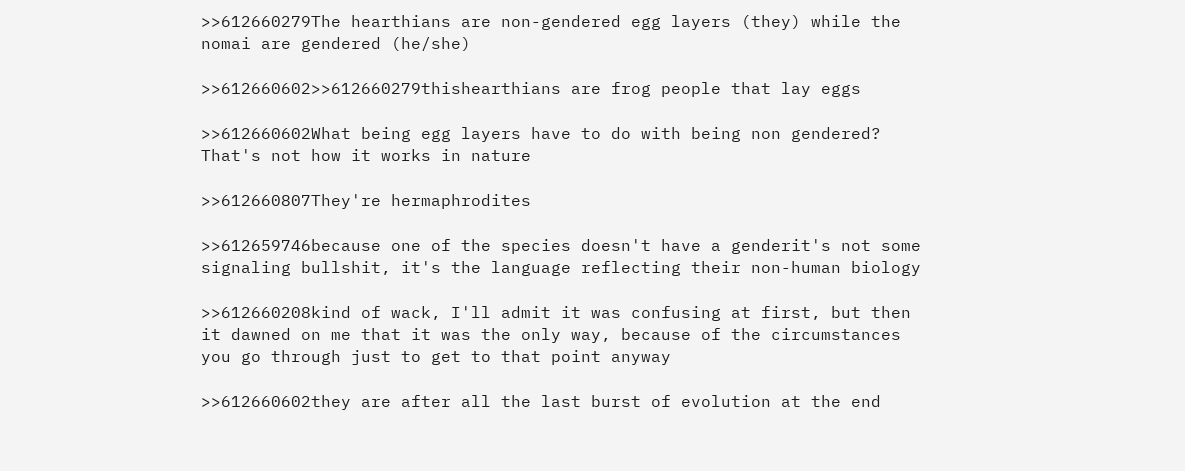>>612660279The hearthians are non-gendered egg layers (they) while the nomai are gendered (he/she)

>>612660602>>612660279thishearthians are frog people that lay eggs

>>612660602What being egg layers have to do with being non gendered? That's not how it works in nature

>>612660807They're hermaphrodites

>>612659746because one of the species doesn't have a genderit's not some signaling bullshit, it's the language reflecting their non-human biology

>>612660208kind of wack, I'll admit it was confusing at first, but then it dawned on me that it was the only way, because of the circumstances you go through just to get to that point anyway

>>612660602they are after all the last burst of evolution at the end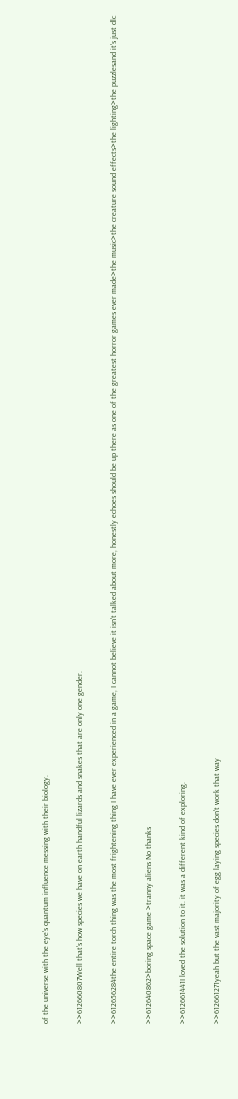of the universe with the eye's quantum influence messing with their biology.

>>612660807Well that's how species we have on earth handful lizards and snakes that are only one gender.

>>612656284the entire torch thing was the most frightening thing I have ever experienced in a game, I cannot believe it isn't talked about more, honestly echoes should be up there as one of the greatest horror games ever made>the music>the creature sound effects>the lighting>the puzzlesand it's just dlc

>>612640862>boring space game >tranny aliens No thanks

>>612661441I loved the solution to it. it was a different kind of exploring.

>>612661271yeah but the vast majority of egg laying species don't work that way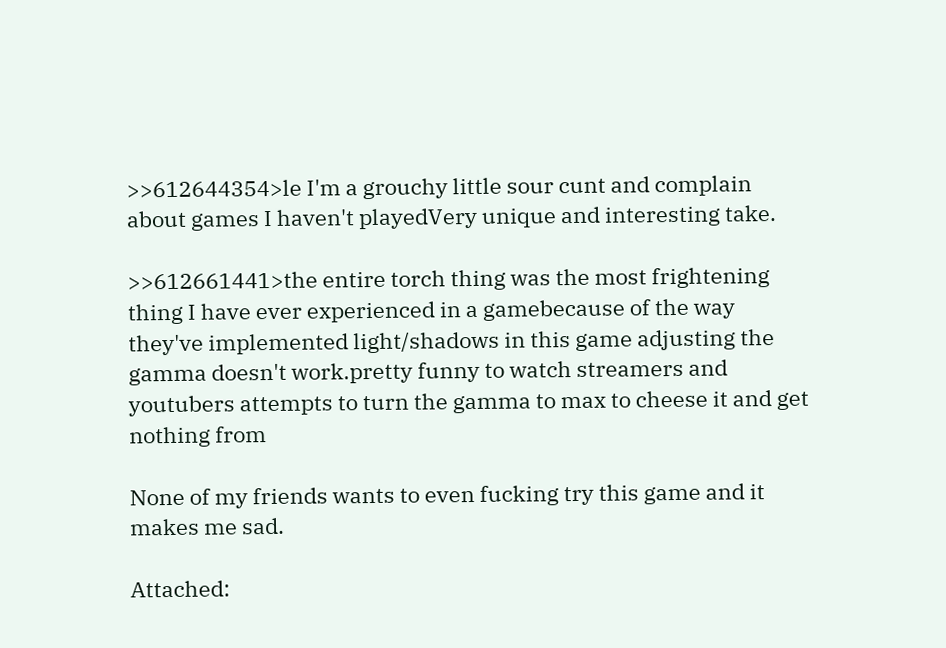>>612644354>le I'm a grouchy little sour cunt and complain about games I haven't playedVery unique and interesting take.

>>612661441>the entire torch thing was the most frightening thing I have ever experienced in a gamebecause of the way they've implemented light/shadows in this game adjusting the gamma doesn't work.pretty funny to watch streamers and youtubers attempts to turn the gamma to max to cheese it and get nothing from

None of my friends wants to even fucking try this game and it makes me sad.

Attached: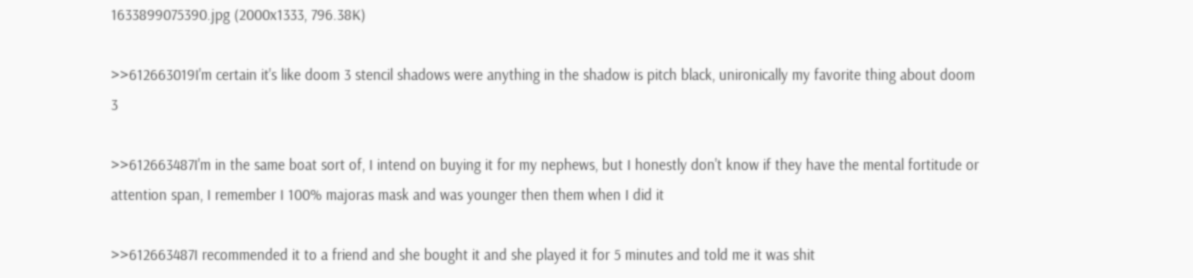1633899075390.jpg (2000x1333, 796.38K)

>>612663019I'm certain it's like doom 3 stencil shadows were anything in the shadow is pitch black, unironically my favorite thing about doom 3

>>612663487I'm in the same boat sort of, I intend on buying it for my nephews, but I honestly don't know if they have the mental fortitude or attention span, I remember I 100% majoras mask and was younger then them when I did it

>>612663487I recommended it to a friend and she bought it and she played it for 5 minutes and told me it was shit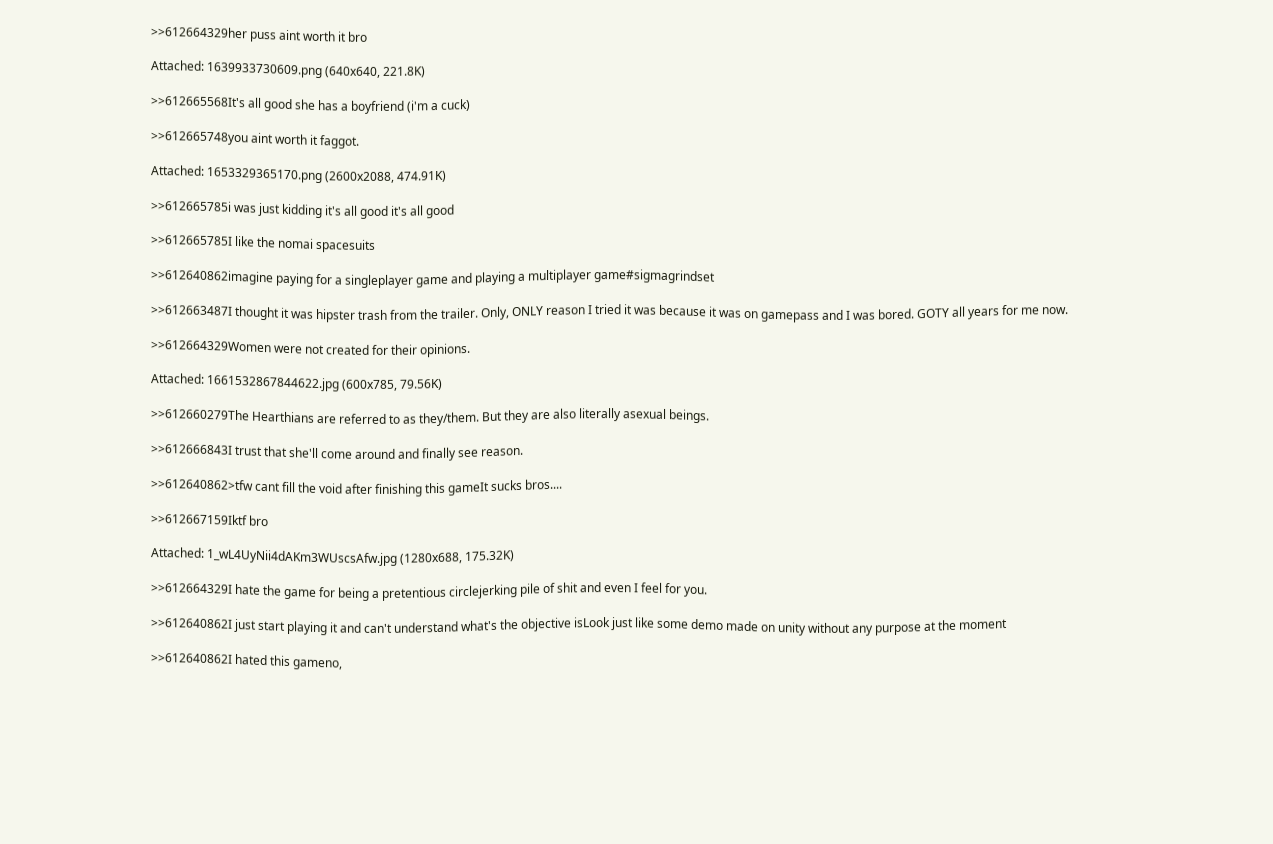>>612664329her puss aint worth it bro

Attached: 1639933730609.png (640x640, 221.8K)

>>612665568It's all good she has a boyfriend (i'm a cuck)

>>612665748you aint worth it faggot.

Attached: 1653329365170.png (2600x2088, 474.91K)

>>612665785i was just kidding it's all good it's all good

>>612665785I like the nomai spacesuits

>>612640862imagine paying for a singleplayer game and playing a multiplayer game#sigmagrindset

>>612663487I thought it was hipster trash from the trailer. Only, ONLY reason I tried it was because it was on gamepass and I was bored. GOTY all years for me now.

>>612664329Women were not created for their opinions.

Attached: 1661532867844622.jpg (600x785, 79.56K)

>>612660279The Hearthians are referred to as they/them. But they are also literally asexual beings.

>>612666843I trust that she'll come around and finally see reason.

>>612640862>tfw cant fill the void after finishing this gameIt sucks bros....

>>612667159Iktf bro

Attached: 1_wL4UyNii4dAKm3WUscsAfw.jpg (1280x688, 175.32K)

>>612664329I hate the game for being a pretentious circlejerking pile of shit and even I feel for you.

>>612640862I just start playing it and can't understand what's the objective isLook just like some demo made on unity without any purpose at the moment

>>612640862I hated this gameno,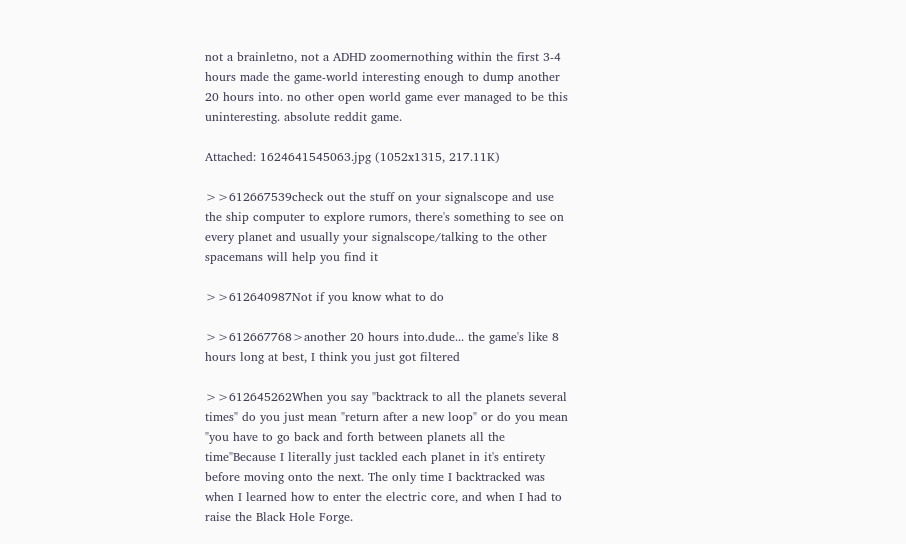not a brainletno, not a ADHD zoomernothing within the first 3-4 hours made the game-world interesting enough to dump another 20 hours into. no other open world game ever managed to be this uninteresting. absolute reddit game.

Attached: 1624641545063.jpg (1052x1315, 217.11K)

>>612667539check out the stuff on your signalscope and use the ship computer to explore rumors, there's something to see on every planet and usually your signalscope/talking to the other spacemans will help you find it

>>612640987Not if you know what to do

>>612667768>another 20 hours into.dude... the game's like 8 hours long at best, I think you just got filtered

>>612645262When you say "backtrack to all the planets several times" do you just mean "return after a new loop" or do you mean "you have to go back and forth between planets all the time"Because I literally just tackled each planet in it's entirety before moving onto the next. The only time I backtracked was when I learned how to enter the electric core, and when I had to raise the Black Hole Forge.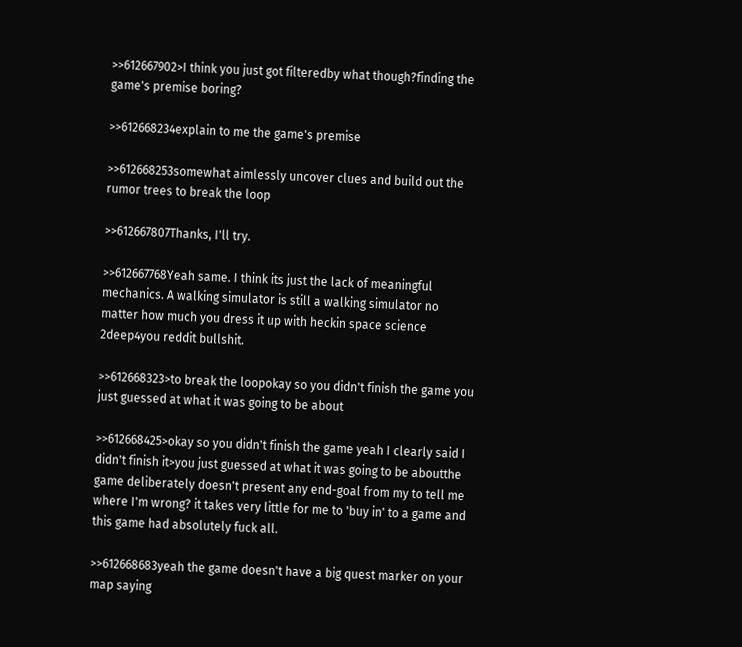>>612667902>I think you just got filteredby what though?finding the game's premise boring?

>>612668234explain to me the game's premise

>>612668253somewhat aimlessly uncover clues and build out the rumor trees to break the loop

>>612667807Thanks, I'll try.

>>612667768Yeah same. I think its just the lack of meaningful mechanics. A walking simulator is still a walking simulator no matter how much you dress it up with heckin space science 2deep4you reddit bullshit.

>>612668323>to break the loopokay so you didn't finish the game you just guessed at what it was going to be about

>>612668425>okay so you didn't finish the game yeah I clearly said I didn't finish it>you just guessed at what it was going to be aboutthe game deliberately doesn't present any end-goal from my to tell me where I'm wrong? it takes very little for me to 'buy in' to a game and this game had absolutely fuck all.

>>612668683yeah the game doesn't have a big quest marker on your map saying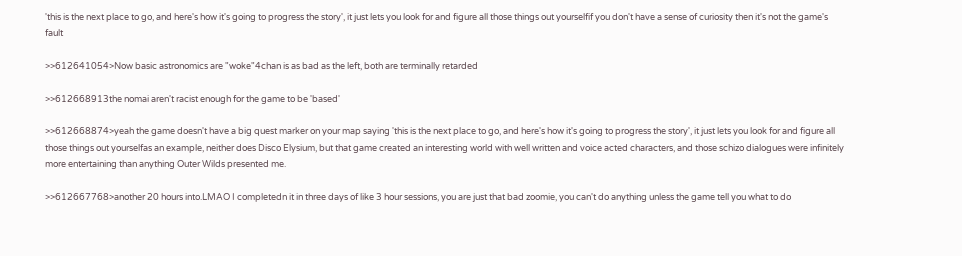'this is the next place to go, and here's how it's going to progress the story', it just lets you look for and figure all those things out yourselfif you don't have a sense of curiosity then it's not the game's fault

>>612641054>Now basic astronomics are "woke"4chan is as bad as the left, both are terminally retarded

>>612668913the nomai aren't racist enough for the game to be 'based'

>>612668874>yeah the game doesn't have a big quest marker on your map saying 'this is the next place to go, and here's how it's going to progress the story', it just lets you look for and figure all those things out yourselfas an example, neither does Disco Elysium, but that game created an interesting world with well written and voice acted characters, and those schizo dialogues were infinitely more entertaining than anything Outer Wilds presented me.

>>612667768>another 20 hours into.LMAO I completedn it in three days of like 3 hour sessions, you are just that bad zoomie, you can't do anything unless the game tell you what to do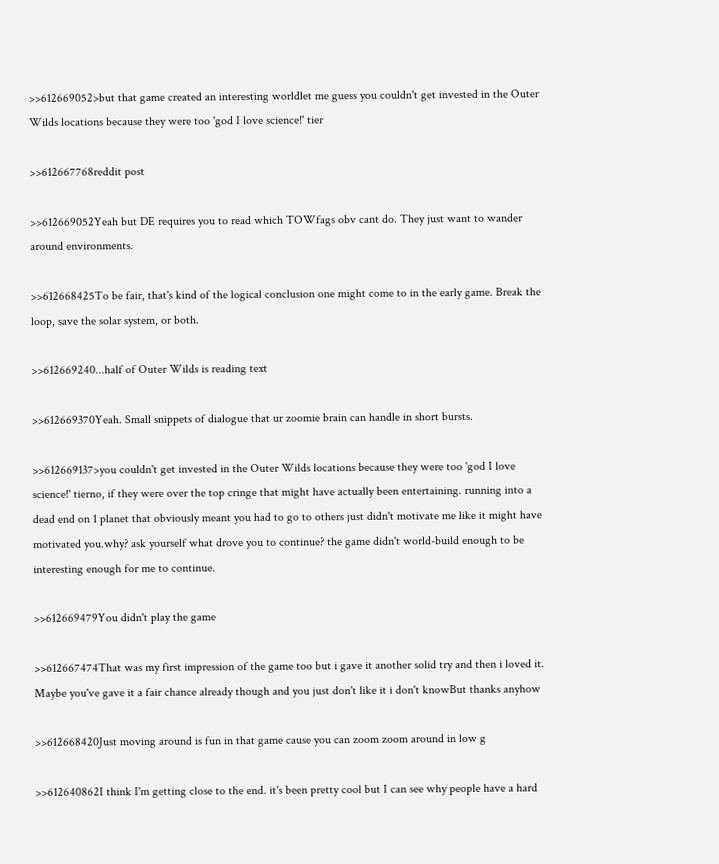>>612669052>but that game created an interesting worldlet me guess you couldn't get invested in the Outer Wilds locations because they were too 'god I love science!' tier

>>612667768reddit post

>>612669052Yeah but DE requires you to read which TOWfags obv cant do. They just want to wander around environments.

>>612668425To be fair, that's kind of the logical conclusion one might come to in the early game. Break the loop, save the solar system, or both.

>>612669240...half of Outer Wilds is reading text

>>612669370Yeah. Small snippets of dialogue that ur zoomie brain can handle in short bursts.

>>612669137>you couldn't get invested in the Outer Wilds locations because they were too 'god I love science!' tierno, if they were over the top cringe that might have actually been entertaining. running into a dead end on 1 planet that obviously meant you had to go to others just didn't motivate me like it might have motivated you.why? ask yourself what drove you to continue? the game didn't world-build enough to be interesting enough for me to continue.

>>612669479You didn't play the game

>>612667474That was my first impression of the game too but i gave it another solid try and then i loved it. Maybe you've gave it a fair chance already though and you just don't like it i don't knowBut thanks anyhow

>>612668420Just moving around is fun in that game cause you can zoom zoom around in low g

>>612640862I think I'm getting close to the end. it's been pretty cool but I can see why people have a hard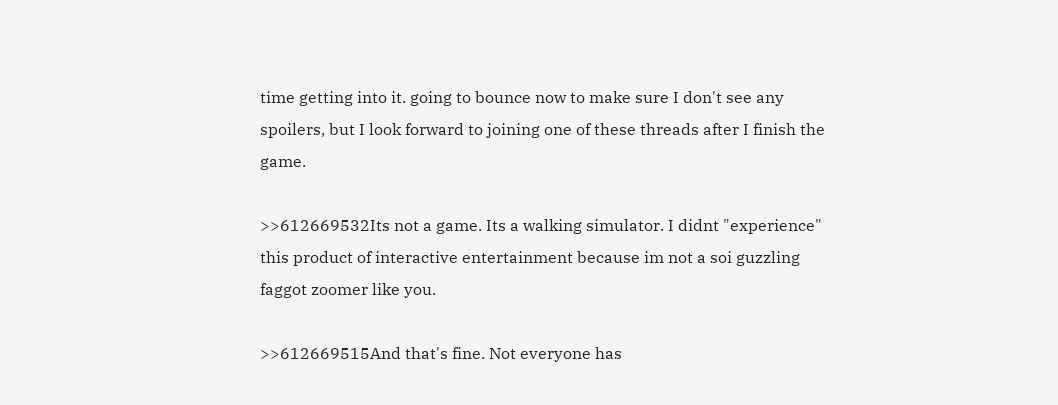time getting into it. going to bounce now to make sure I don't see any spoilers, but I look forward to joining one of these threads after I finish the game.

>>612669532Its not a game. Its a walking simulator. I didnt "experience" this product of interactive entertainment because im not a soi guzzling faggot zoomer like you.

>>612669515And that's fine. Not everyone has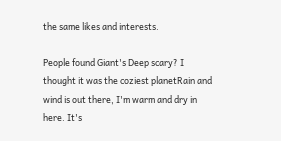the same likes and interests.

People found Giant's Deep scary? I thought it was the coziest planetRain and wind is out there, I'm warm and dry in here. It's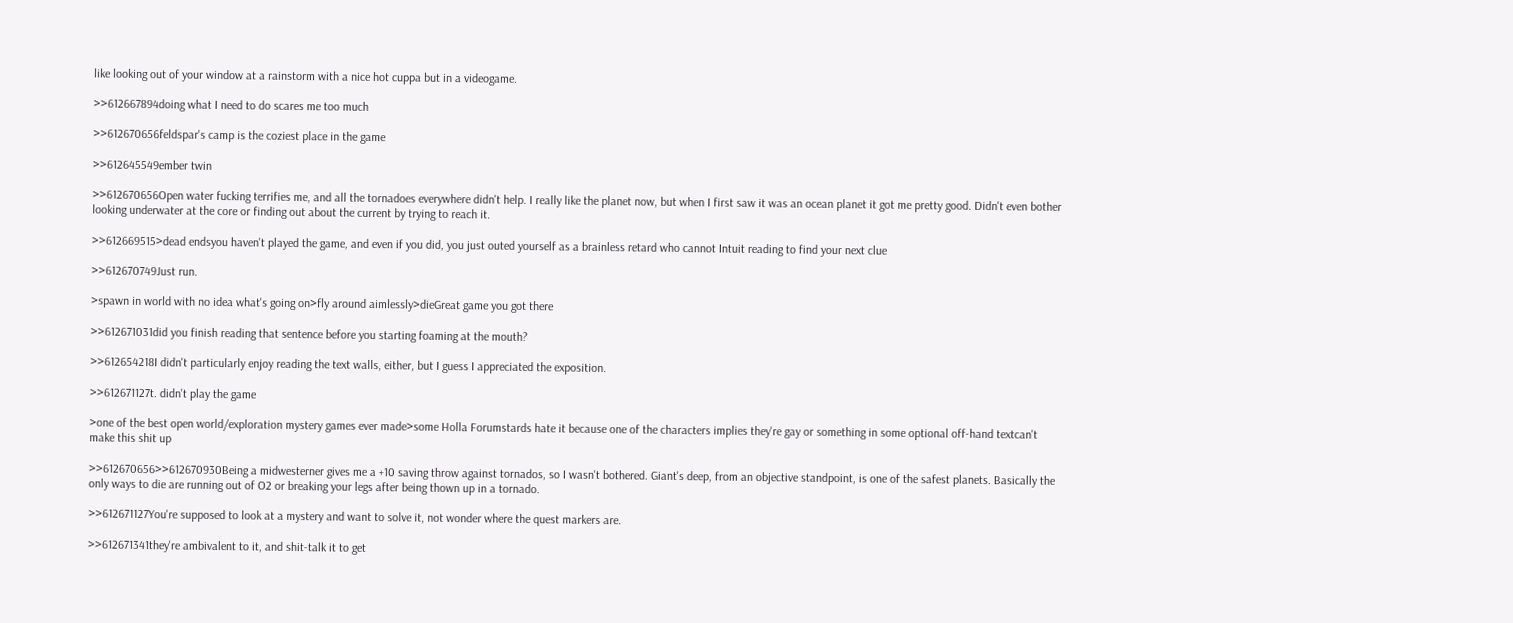like looking out of your window at a rainstorm with a nice hot cuppa but in a videogame.

>>612667894doing what I need to do scares me too much

>>612670656feldspar's camp is the coziest place in the game

>>612645549ember twin

>>612670656Open water fucking terrifies me, and all the tornadoes everywhere didn't help. I really like the planet now, but when I first saw it was an ocean planet it got me pretty good. Didn't even bother looking underwater at the core or finding out about the current by trying to reach it.

>>612669515>dead endsyou haven't played the game, and even if you did, you just outed yourself as a brainless retard who cannot Intuit reading to find your next clue

>>612670749Just run.

>spawn in world with no idea what's going on>fly around aimlessly>dieGreat game you got there

>>612671031did you finish reading that sentence before you starting foaming at the mouth?

>>612654218I didn't particularly enjoy reading the text walls, either, but I guess I appreciated the exposition.

>>612671127t. didn't play the game

>one of the best open world/exploration mystery games ever made>some Holla Forumstards hate it because one of the characters implies they're gay or something in some optional off-hand textcan't make this shit up

>>612670656>>612670930Being a midwesterner gives me a +10 saving throw against tornados, so I wasn't bothered. Giant's deep, from an objective standpoint, is one of the safest planets. Basically the only ways to die are running out of O2 or breaking your legs after being thown up in a tornado.

>>612671127You're supposed to look at a mystery and want to solve it, not wonder where the quest markers are.

>>612671341they're ambivalent to it, and shit-talk it to get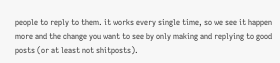people to reply to them. it works every single time, so we see it happen more and the change you want to see by only making and replying to good posts (or at least not shitposts).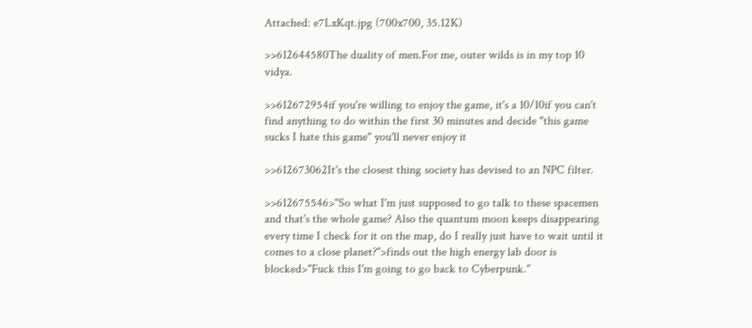Attached: e7LxKqt.jpg (700x700, 35.12K)

>>612644580The duality of men.For me, outer wilds is in my top 10 vidya.

>>612672954if you're willing to enjoy the game, it's a 10/10if you can't find anything to do within the first 30 minutes and decide "this game sucks I hate this game" you'll never enjoy it

>>612673062It's the closest thing society has devised to an NPC filter.

>>612675546>"So what I'm just supposed to go talk to these spacemen and that's the whole game? Also the quantum moon keeps disappearing every time I check for it on the map, do I really just have to wait until it comes to a close planet?">finds out the high energy lab door is blocked>"Fuck this I'm going to go back to Cyberpunk."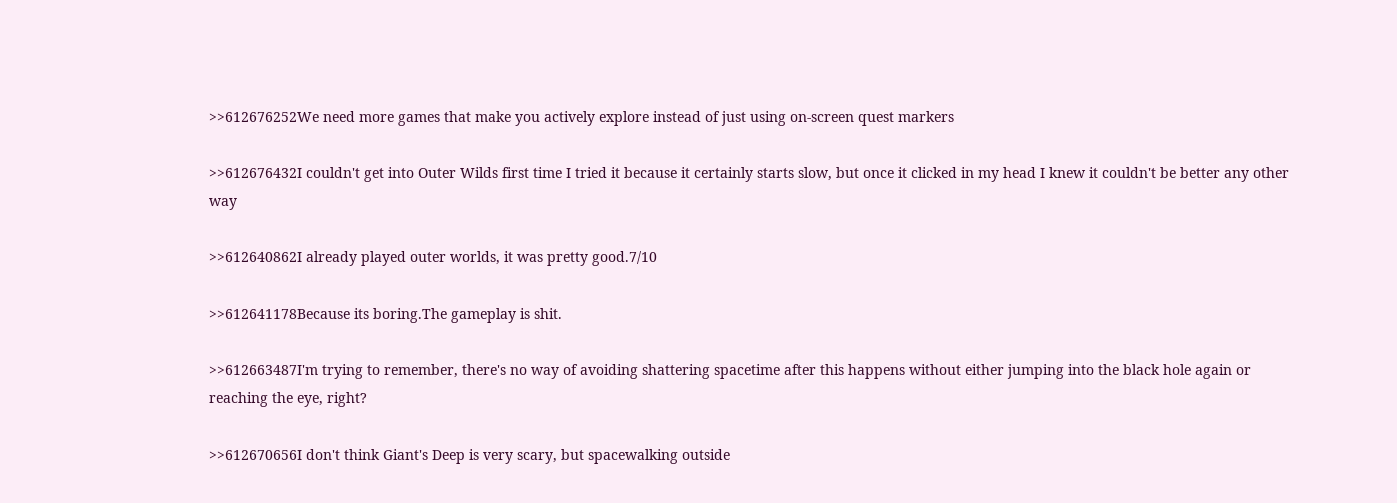>>612676252We need more games that make you actively explore instead of just using on-screen quest markers

>>612676432I couldn't get into Outer Wilds first time I tried it because it certainly starts slow, but once it clicked in my head I knew it couldn't be better any other way

>>612640862I already played outer worlds, it was pretty good.7/10

>>612641178Because its boring.The gameplay is shit.

>>612663487I'm trying to remember, there's no way of avoiding shattering spacetime after this happens without either jumping into the black hole again or reaching the eye, right?

>>612670656I don't think Giant's Deep is very scary, but spacewalking outside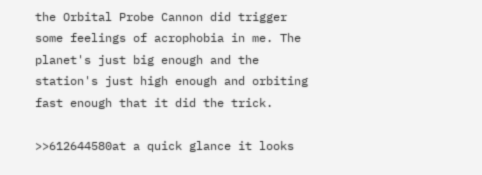the Orbital Probe Cannon did trigger some feelings of acrophobia in me. The planet's just big enough and the station's just high enough and orbiting fast enough that it did the trick.

>>612644580at a quick glance it looks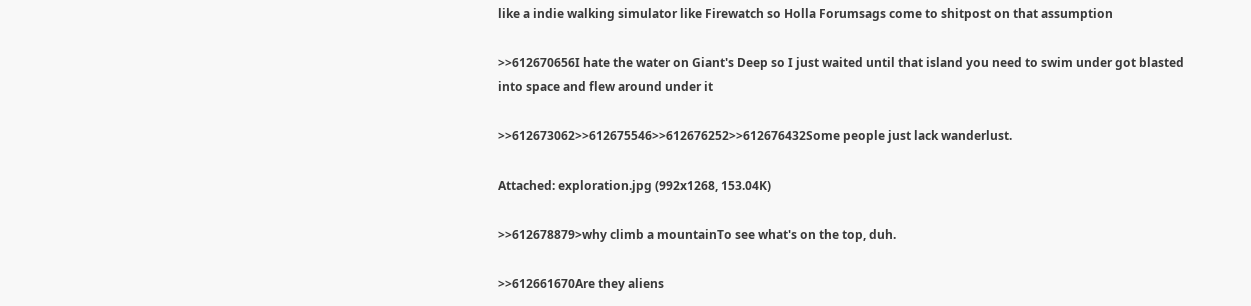like a indie walking simulator like Firewatch so Holla Forumsags come to shitpost on that assumption

>>612670656I hate the water on Giant's Deep so I just waited until that island you need to swim under got blasted into space and flew around under it

>>612673062>>612675546>>612676252>>612676432Some people just lack wanderlust.

Attached: exploration.jpg (992x1268, 153.04K)

>>612678879>why climb a mountainTo see what's on the top, duh.

>>612661670Are they aliens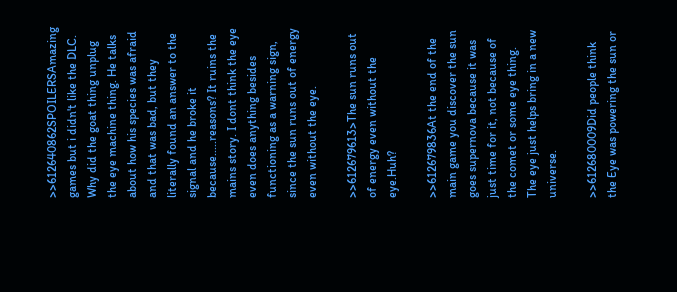>>612640862SPOILERSAmazing games but i didn't like the DLC. Why did the goat thing unplug the eye machine thing. He talks about how his species was afraid and that was bad, but they literally found an answer to the signal and he broke it because.....reasons? It ruins the mains story. I dont think the eye even does anything besides functioning as a warning sign, since the sun runs out of energy even without the eye.

>>612679613>The sun runs out of energy even without the eye.Huh?

>>612679836At the end of the main game you discover the sun goes supernova because it was just time for it, not because of the comet or some eye thing. The eye just helps bring in a new universe.

>>612680009Did people think the Eye was powering the sun or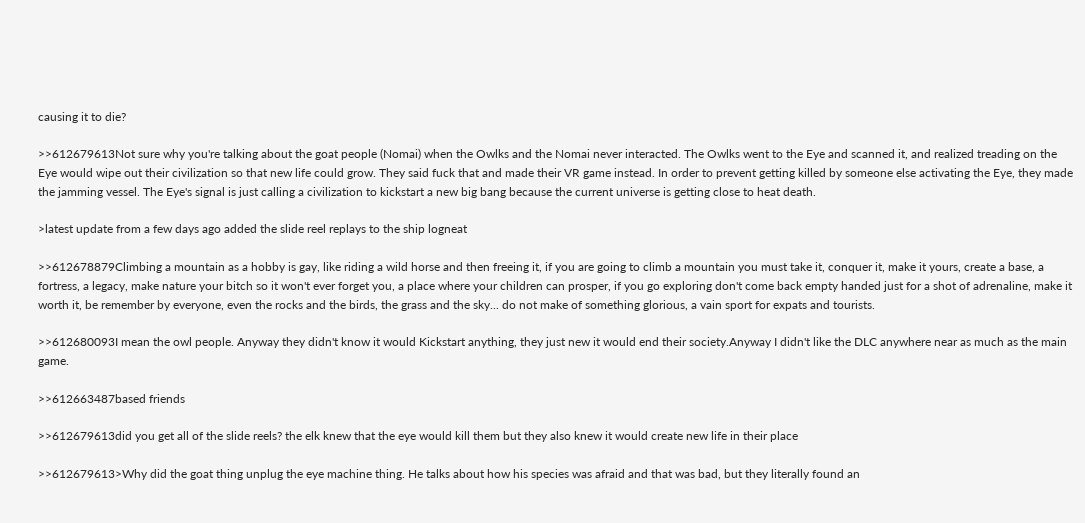causing it to die?

>>612679613Not sure why you're talking about the goat people (Nomai) when the Owlks and the Nomai never interacted. The Owlks went to the Eye and scanned it, and realized treading on the Eye would wipe out their civilization so that new life could grow. They said fuck that and made their VR game instead. In order to prevent getting killed by someone else activating the Eye, they made the jamming vessel. The Eye's signal is just calling a civilization to kickstart a new big bang because the current universe is getting close to heat death.

>latest update from a few days ago added the slide reel replays to the ship logneat

>>612678879Climbing a mountain as a hobby is gay, like riding a wild horse and then freeing it, if you are going to climb a mountain you must take it, conquer it, make it yours, create a base, a fortress, a legacy, make nature your bitch so it won't ever forget you, a place where your children can prosper, if you go exploring don't come back empty handed just for a shot of adrenaline, make it worth it, be remember by everyone, even the rocks and the birds, the grass and the sky... do not make of something glorious, a vain sport for expats and tourists.

>>612680093I mean the owl people. Anyway they didn't know it would Kickstart anything, they just new it would end their society.Anyway I didn't like the DLC anywhere near as much as the main game.

>>612663487based friends

>>612679613did you get all of the slide reels? the elk knew that the eye would kill them but they also knew it would create new life in their place

>>612679613>Why did the goat thing unplug the eye machine thing. He talks about how his species was afraid and that was bad, but they literally found an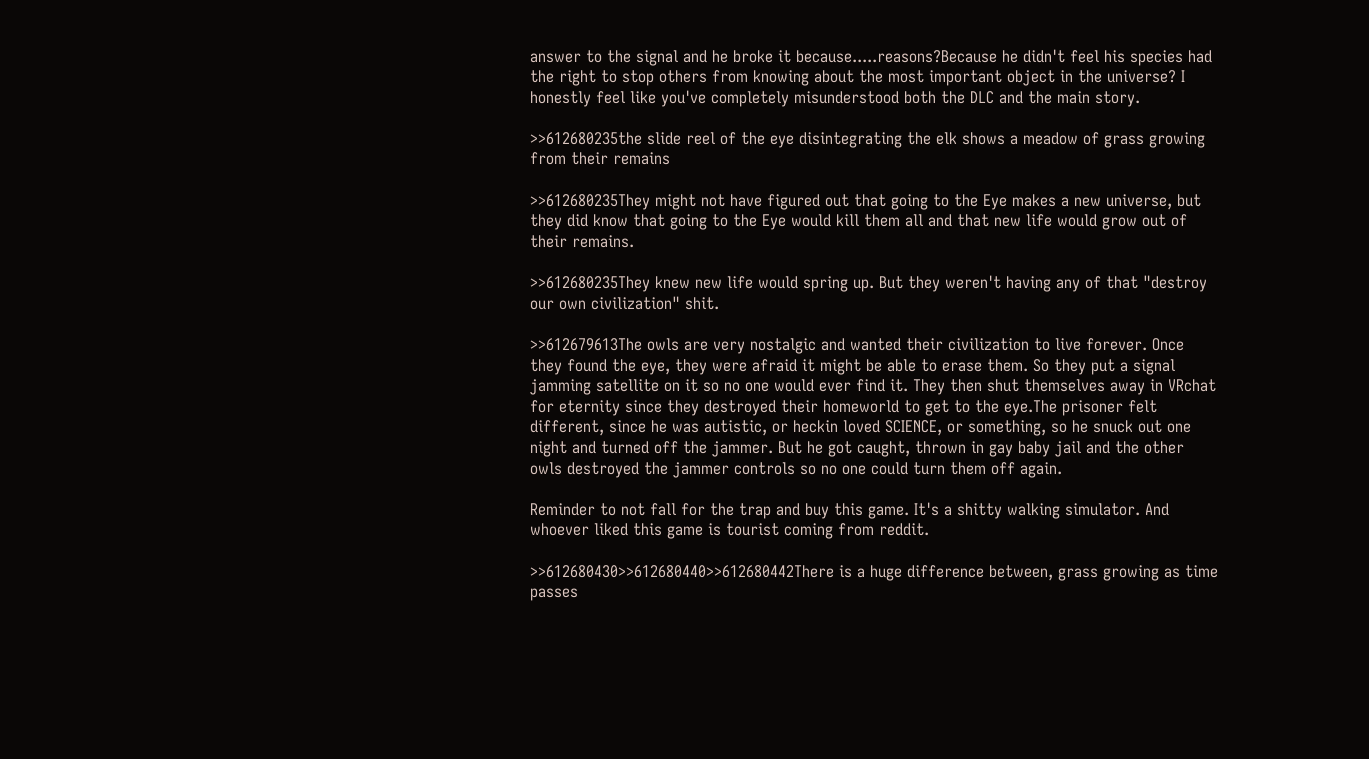answer to the signal and he broke it because.....reasons?Because he didn't feel his species had the right to stop others from knowing about the most important object in the universe? I honestly feel like you've completely misunderstood both the DLC and the main story.

>>612680235the slide reel of the eye disintegrating the elk shows a meadow of grass growing from their remains

>>612680235They might not have figured out that going to the Eye makes a new universe, but they did know that going to the Eye would kill them all and that new life would grow out of their remains.

>>612680235They knew new life would spring up. But they weren't having any of that "destroy our own civilization" shit.

>>612679613The owls are very nostalgic and wanted their civilization to live forever. Once they found the eye, they were afraid it might be able to erase them. So they put a signal jamming satellite on it so no one would ever find it. They then shut themselves away in VRchat for eternity since they destroyed their homeworld to get to the eye.The prisoner felt different, since he was autistic, or heckin loved SCIENCE, or something, so he snuck out one night and turned off the jammer. But he got caught, thrown in gay baby jail and the other owls destroyed the jammer controls so no one could turn them off again.

Reminder to not fall for the trap and buy this game. It's a shitty walking simulator. And whoever liked this game is tourist coming from reddit.

>>612680430>>612680440>>612680442There is a huge difference between, grass growing as time passes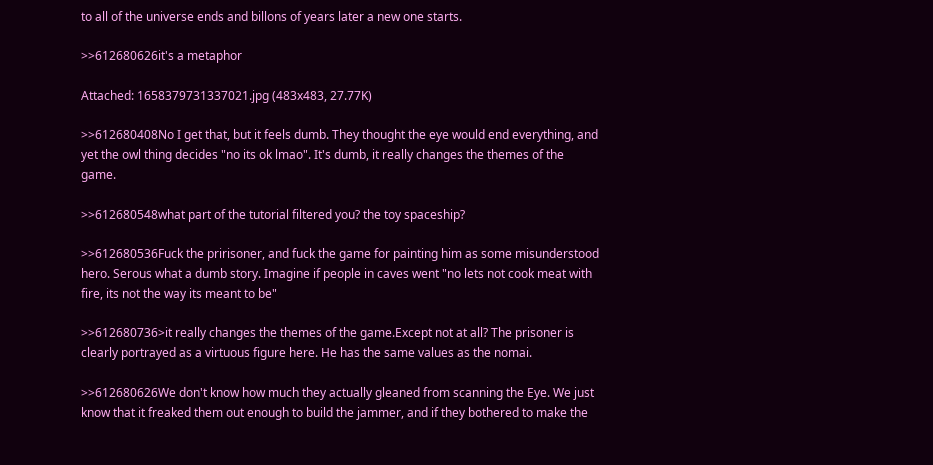to all of the universe ends and billons of years later a new one starts.

>>612680626it's a metaphor

Attached: 1658379731337021.jpg (483x483, 27.77K)

>>612680408No I get that, but it feels dumb. They thought the eye would end everything, and yet the owl thing decides "no its ok lmao". It's dumb, it really changes the themes of the game.

>>612680548what part of the tutorial filtered you? the toy spaceship?

>>612680536Fuck the pririsoner, and fuck the game for painting him as some misunderstood hero. Serous what a dumb story. Imagine if people in caves went "no lets not cook meat with fire, its not the way its meant to be"

>>612680736>it really changes the themes of the game.Except not at all? The prisoner is clearly portrayed as a virtuous figure here. He has the same values as the nomai.

>>612680626We don't know how much they actually gleaned from scanning the Eye. We just know that it freaked them out enough to build the jammer, and if they bothered to make the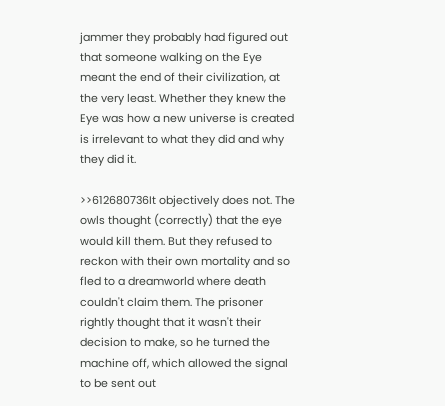jammer they probably had figured out that someone walking on the Eye meant the end of their civilization, at the very least. Whether they knew the Eye was how a new universe is created is irrelevant to what they did and why they did it.

>>612680736It objectively does not. The owls thought (correctly) that the eye would kill them. But they refused to reckon with their own mortality and so fled to a dreamworld where death couldn't claim them. The prisoner rightly thought that it wasn't their decision to make, so he turned the machine off, which allowed the signal to be sent out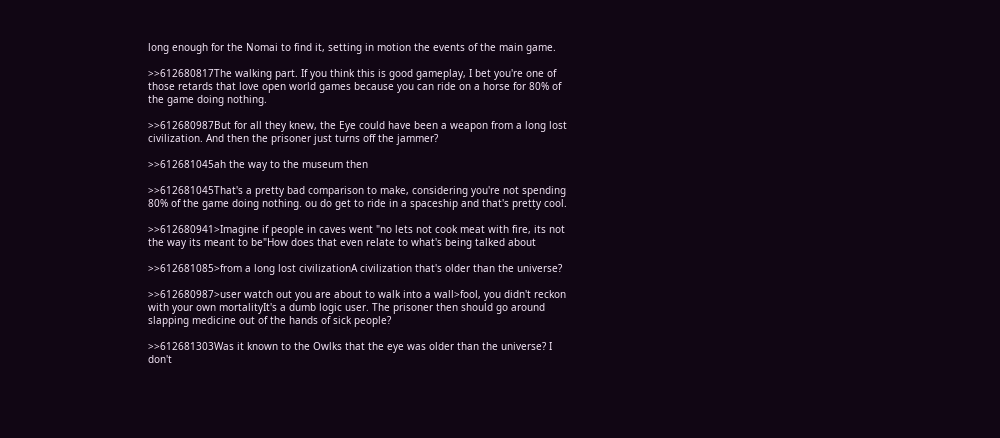long enough for the Nomai to find it, setting in motion the events of the main game.

>>612680817The walking part. If you think this is good gameplay, I bet you're one of those retards that love open world games because you can ride on a horse for 80% of the game doing nothing.

>>612680987But for all they knew, the Eye could have been a weapon from a long lost civilization. And then the prisoner just turns off the jammer?

>>612681045ah the way to the museum then

>>612681045That's a pretty bad comparison to make, considering you're not spending 80% of the game doing nothing. ou do get to ride in a spaceship and that's pretty cool.

>>612680941>Imagine if people in caves went "no lets not cook meat with fire, its not the way its meant to be"How does that even relate to what's being talked about

>>612681085>from a long lost civilizationA civilization that's older than the universe?

>>612680987>user watch out you are about to walk into a wall>fool, you didn't reckon with your own mortalityIt's a dumb logic user. The prisoner then should go around slapping medicine out of the hands of sick people?

>>612681303Was it known to the Owlks that the eye was older than the universe? I don't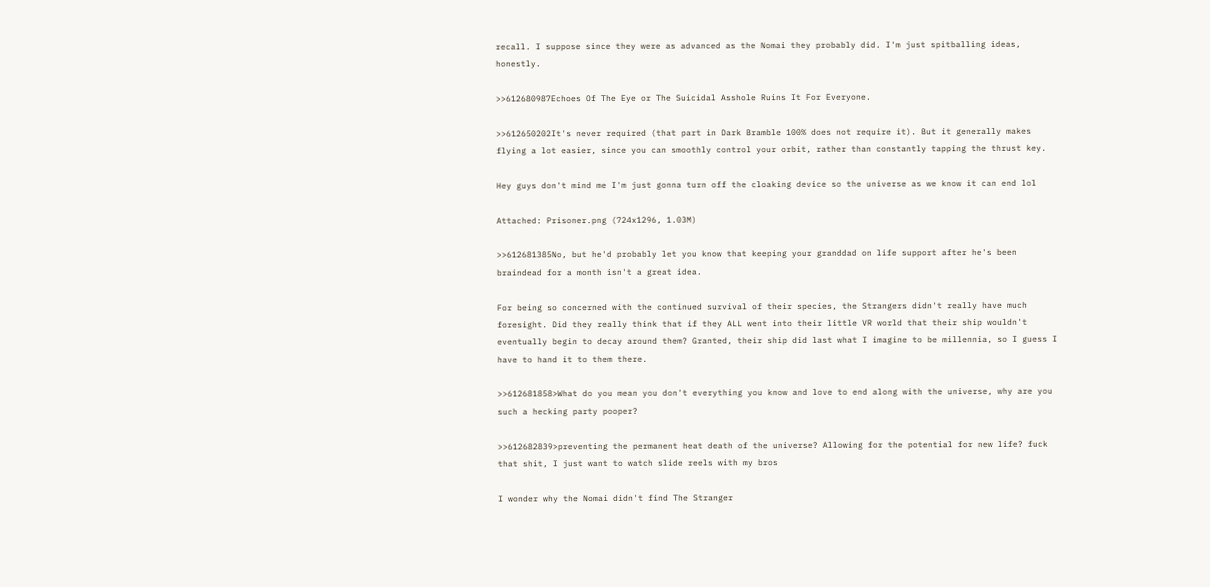recall. I suppose since they were as advanced as the Nomai they probably did. I'm just spitballing ideas, honestly.

>>612680987Echoes Of The Eye or The Suicidal Asshole Ruins It For Everyone.

>>612650202It's never required (that part in Dark Bramble 100% does not require it). But it generally makes flying a lot easier, since you can smoothly control your orbit, rather than constantly tapping the thrust key.

Hey guys don't mind me I'm just gonna turn off the cloaking device so the universe as we know it can end lol

Attached: Prisoner.png (724x1296, 1.03M)

>>612681385No, but he'd probably let you know that keeping your granddad on life support after he's been braindead for a month isn't a great idea.

For being so concerned with the continued survival of their species, the Strangers didn't really have much foresight. Did they really think that if they ALL went into their little VR world that their ship wouldn't eventually begin to decay around them? Granted, their ship did last what I imagine to be millennia, so I guess I have to hand it to them there.

>>612681858>What do you mean you don't everything you know and love to end along with the universe, why are you such a hecking party pooper?

>>612682839>preventing the permanent heat death of the universe? Allowing for the potential for new life? fuck that shit, I just want to watch slide reels with my bros

I wonder why the Nomai didn't find The Stranger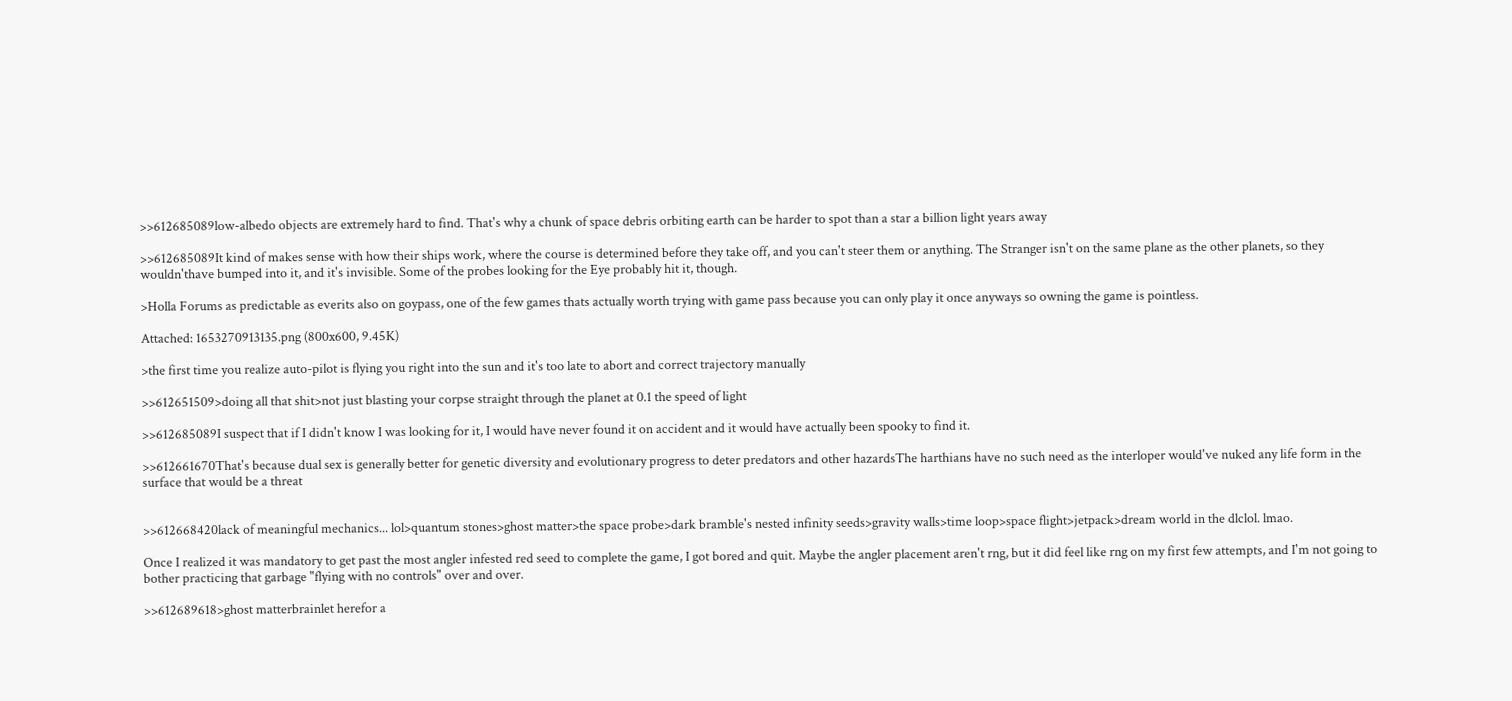>>612685089low-albedo objects are extremely hard to find. That's why a chunk of space debris orbiting earth can be harder to spot than a star a billion light years away

>>612685089It kind of makes sense with how their ships work, where the course is determined before they take off, and you can't steer them or anything. The Stranger isn't on the same plane as the other planets, so they wouldn'thave bumped into it, and it's invisible. Some of the probes looking for the Eye probably hit it, though.

>Holla Forums as predictable as everits also on goypass, one of the few games thats actually worth trying with game pass because you can only play it once anyways so owning the game is pointless.

Attached: 1653270913135.png (800x600, 9.45K)

>the first time you realize auto-pilot is flying you right into the sun and it's too late to abort and correct trajectory manually

>>612651509>doing all that shit>not just blasting your corpse straight through the planet at 0.1 the speed of light

>>612685089I suspect that if I didn't know I was looking for it, I would have never found it on accident and it would have actually been spooky to find it.

>>612661670That's because dual sex is generally better for genetic diversity and evolutionary progress to deter predators and other hazardsThe harthians have no such need as the interloper would've nuked any life form in the surface that would be a threat


>>612668420lack of meaningful mechanics... lol>quantum stones>ghost matter>the space probe>dark bramble's nested infinity seeds>gravity walls>time loop>space flight>jetpack>dream world in the dlclol. lmao.

Once I realized it was mandatory to get past the most angler infested red seed to complete the game, I got bored and quit. Maybe the angler placement aren't rng, but it did feel like rng on my first few attempts, and I'm not going to bother practicing that garbage "flying with no controls" over and over.

>>612689618>ghost matterbrainlet herefor a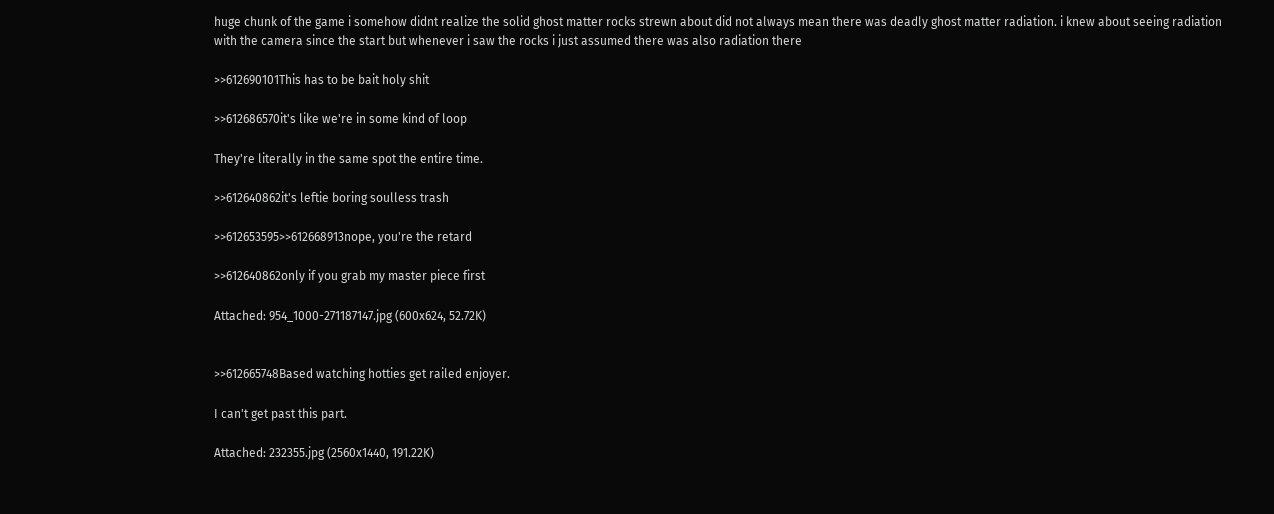huge chunk of the game i somehow didnt realize the solid ghost matter rocks strewn about did not always mean there was deadly ghost matter radiation. i knew about seeing radiation with the camera since the start but whenever i saw the rocks i just assumed there was also radiation there

>>612690101This has to be bait holy shit

>>612686570it's like we're in some kind of loop

They're literally in the same spot the entire time.

>>612640862it's leftie boring soulless trash

>>612653595>>612668913nope, you're the retard

>>612640862only if you grab my master piece first

Attached: 954_1000-271187147.jpg (600x624, 52.72K)


>>612665748Based watching hotties get railed enjoyer.

I can't get past this part.

Attached: 232355.jpg (2560x1440, 191.22K)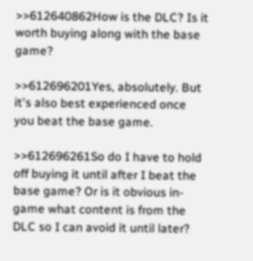>>612640862How is the DLC? Is it worth buying along with the base game?

>>612696201Yes, absolutely. But it's also best experienced once you beat the base game.

>>612696261So do I have to hold off buying it until after I beat the base game? Or is it obvious in-game what content is from the DLC so I can avoid it until later?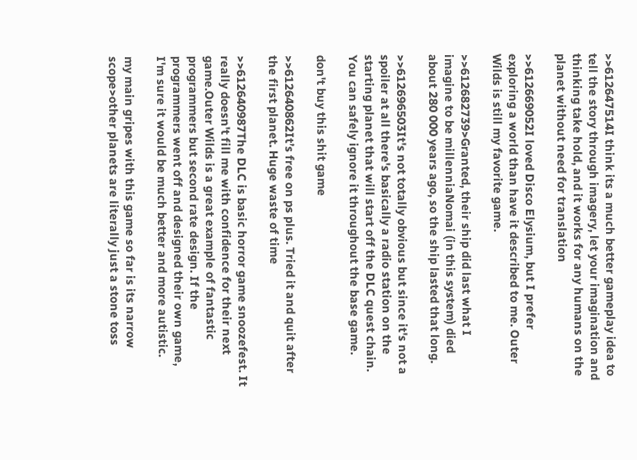>>612647514I think its a much better gameplay idea to tell the story through imagery, let your imagination and thinking take hold, and it works for any humans on the planet without need for translation

>>612669052I loved Disco Elysium, but I prefer exploring a world than have it described to me. Outer Wilds is still my favorite game.

>>612682739>Granted, their ship did last what I imagine to be millenniaNomai (in this system) died about 280 000 years ago, so the ship lasted that long.

>>612696503It's not totally obvious but since it's not a spoiler at all there's basically a radio station on the starting planet that will start off the DLC quest chain. You can safely ignore it throughout the base game.

don't buy this shit game

>>612640862It’s free on ps plus. Tried it and quit after the first planet. Huge waste of time

>>612640987The DLC is basic horror game snoozefest. It really doesn't fill me with confidence for their next game.Outer Wilds is a great example of fantastic programmers but second rate design. If the programmers went off and designed their own game, I'm sure it would be much better and more autistic.

my main gripes with this game so far is its narrow scope>other planets are literally just a stone toss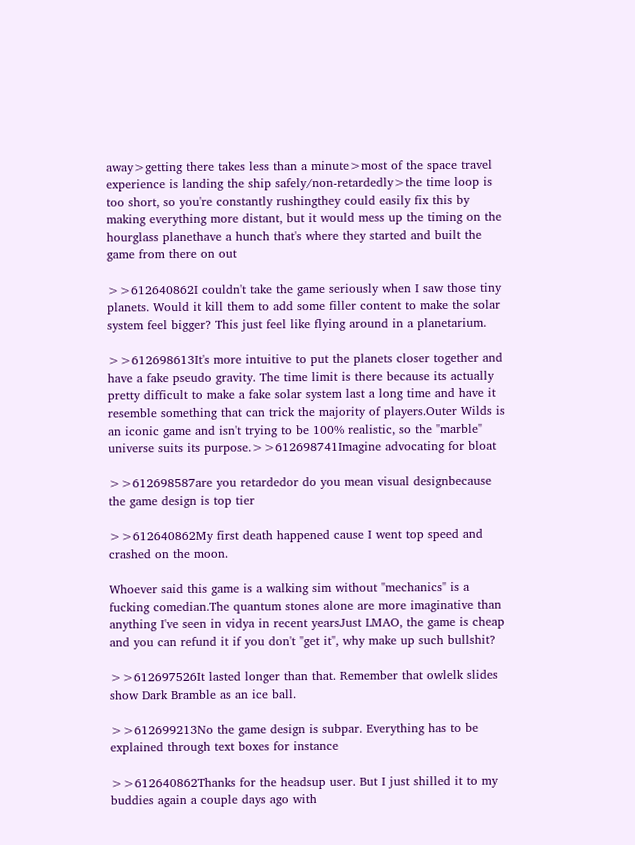away>getting there takes less than a minute>most of the space travel experience is landing the ship safely/non-retardedly>the time loop is too short, so you're constantly rushingthey could easily fix this by making everything more distant, but it would mess up the timing on the hourglass planethave a hunch that's where they started and built the game from there on out

>>612640862I couldn't take the game seriously when I saw those tiny planets. Would it kill them to add some filler content to make the solar system feel bigger? This just feel like flying around in a planetarium.

>>612698613It's more intuitive to put the planets closer together and have a fake pseudo gravity. The time limit is there because its actually pretty difficult to make a fake solar system last a long time and have it resemble something that can trick the majority of players.Outer Wilds is an iconic game and isn't trying to be 100% realistic, so the "marble" universe suits its purpose.>>612698741Imagine advocating for bloat

>>612698587are you retardedor do you mean visual designbecause the game design is top tier

>>612640862My first death happened cause I went top speed and crashed on the moon.

Whoever said this game is a walking sim without "mechanics" is a fucking comedian.The quantum stones alone are more imaginative than anything I've seen in vidya in recent yearsJust LMAO, the game is cheap and you can refund it if you don't "get it", why make up such bullshit?

>>612697526It lasted longer than that. Remember that owlelk slides show Dark Bramble as an ice ball.

>>612699213No the game design is subpar. Everything has to be explained through text boxes for instance

>>612640862Thanks for the headsup user. But I just shilled it to my buddies again a couple days ago with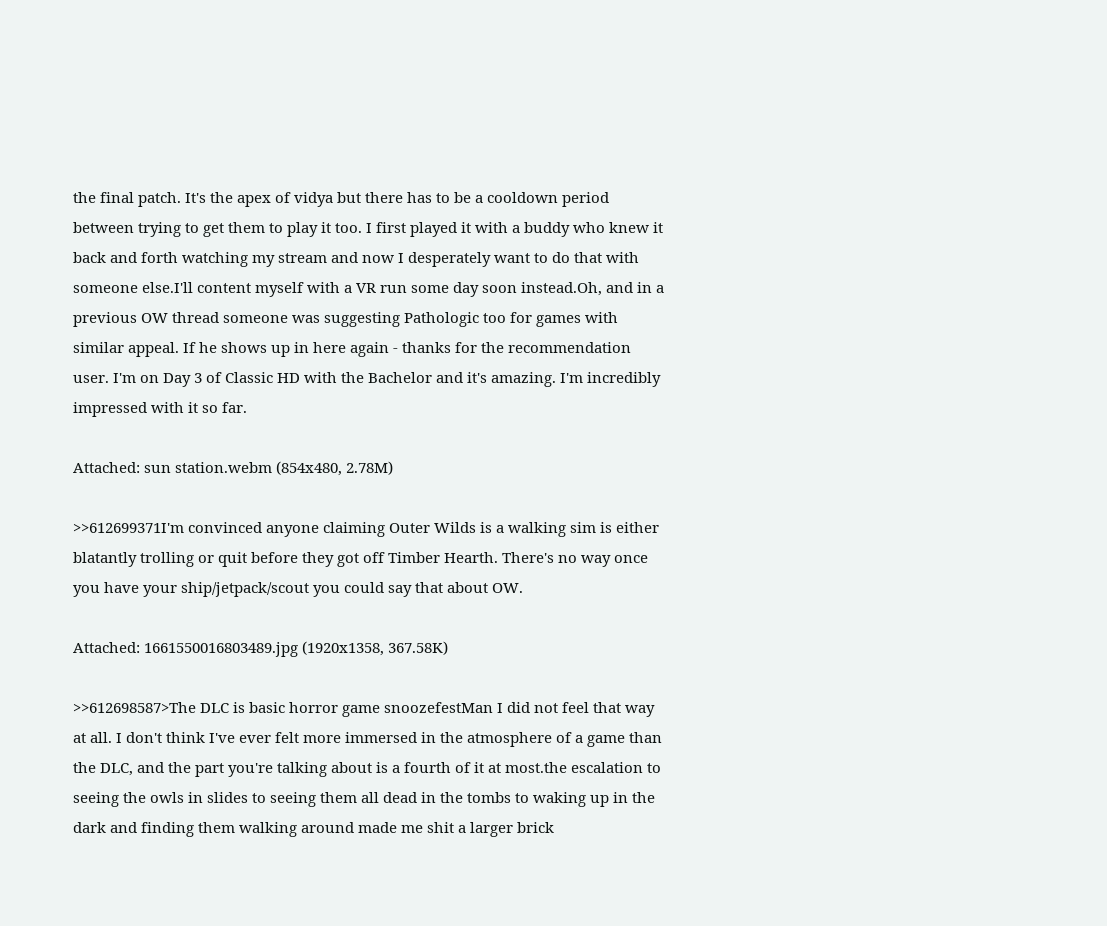the final patch. It's the apex of vidya but there has to be a cooldown period between trying to get them to play it too. I first played it with a buddy who knew it back and forth watching my stream and now I desperately want to do that with someone else.I'll content myself with a VR run some day soon instead.Oh, and in a previous OW thread someone was suggesting Pathologic too for games with similar appeal. If he shows up in here again - thanks for the recommendation user. I'm on Day 3 of Classic HD with the Bachelor and it's amazing. I'm incredibly impressed with it so far.

Attached: sun station.webm (854x480, 2.78M)

>>612699371I'm convinced anyone claiming Outer Wilds is a walking sim is either blatantly trolling or quit before they got off Timber Hearth. There's no way once you have your ship/jetpack/scout you could say that about OW.

Attached: 1661550016803489.jpg (1920x1358, 367.58K)

>>612698587>The DLC is basic horror game snoozefestMan I did not feel that way at all. I don't think I've ever felt more immersed in the atmosphere of a game than the DLC, and the part you're talking about is a fourth of it at most.the escalation to seeing the owls in slides to seeing them all dead in the tombs to waking up in the dark and finding them walking around made me shit a larger brick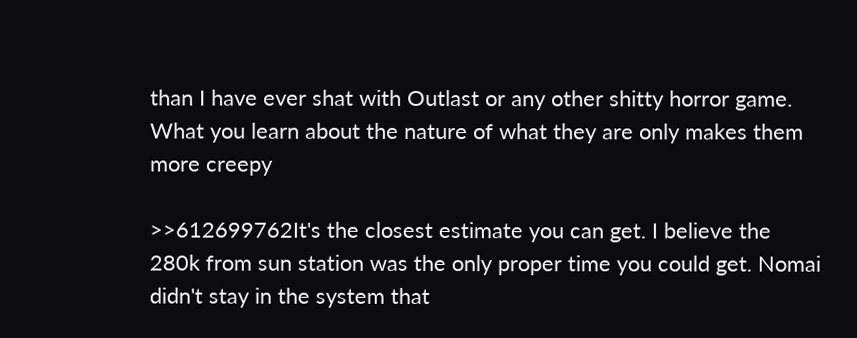than I have ever shat with Outlast or any other shitty horror game. What you learn about the nature of what they are only makes them more creepy

>>612699762It's the closest estimate you can get. I believe the 280k from sun station was the only proper time you could get. Nomai didn't stay in the system that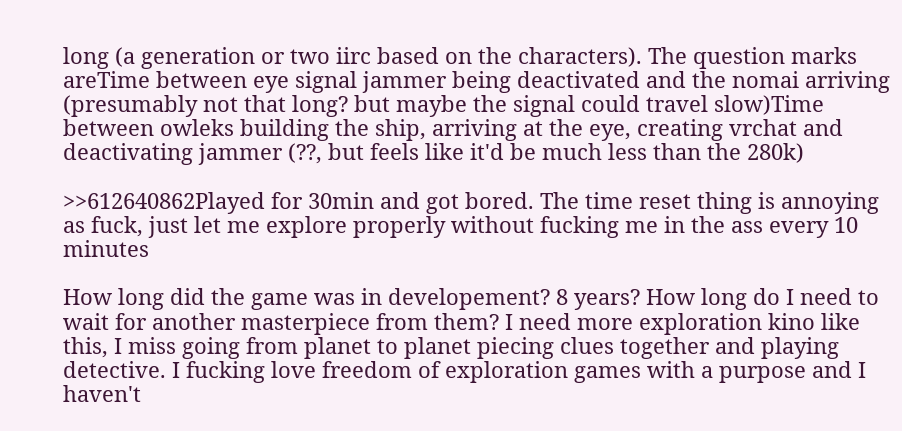long (a generation or two iirc based on the characters). The question marks areTime between eye signal jammer being deactivated and the nomai arriving (presumably not that long? but maybe the signal could travel slow)Time between owleks building the ship, arriving at the eye, creating vrchat and deactivating jammer (??, but feels like it'd be much less than the 280k)

>>612640862Played for 30min and got bored. The time reset thing is annoying as fuck, just let me explore properly without fucking me in the ass every 10 minutes

How long did the game was in developement? 8 years? How long do I need to wait for another masterpiece from them? I need more exploration kino like this, I miss going from planet to planet piecing clues together and playing detective. I fucking love freedom of exploration games with a purpose and I haven't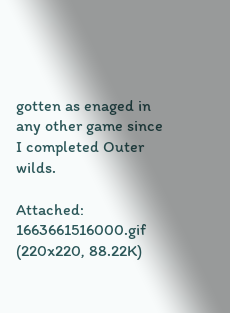gotten as enaged in any other game since I completed Outer wilds.

Attached: 1663661516000.gif (220x220, 88.22K)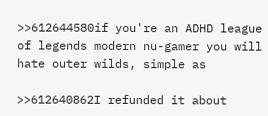>>612644580if you're an ADHD league of legends modern nu-gamer you will hate outer wilds, simple as

>>612640862I refunded it about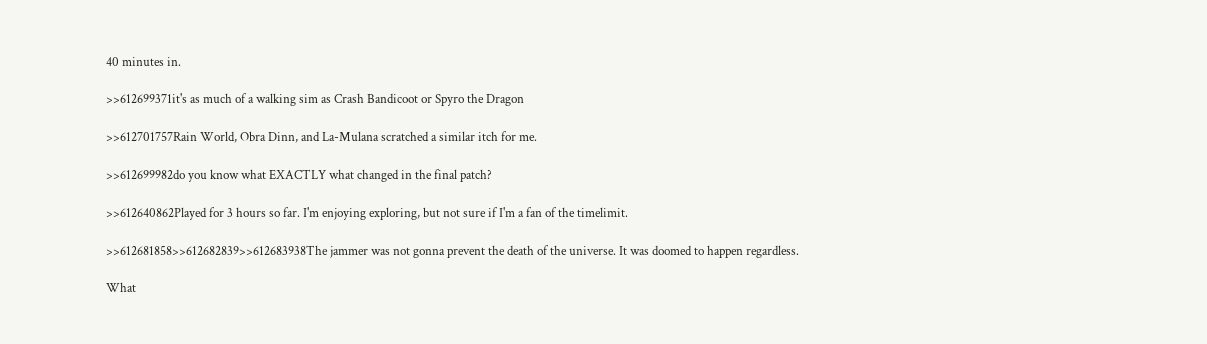40 minutes in.

>>612699371it's as much of a walking sim as Crash Bandicoot or Spyro the Dragon

>>612701757Rain World, Obra Dinn, and La-Mulana scratched a similar itch for me.

>>612699982do you know what EXACTLY what changed in the final patch?

>>612640862Played for 3 hours so far. I'm enjoying exploring, but not sure if I'm a fan of the timelimit.

>>612681858>>612682839>>612683938The jammer was not gonna prevent the death of the universe. It was doomed to happen regardless.

What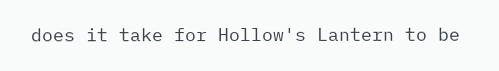does it take for Hollow's Lantern to be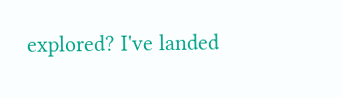explored? I've landed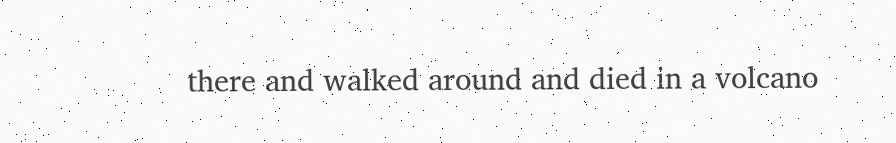there and walked around and died in a volcano